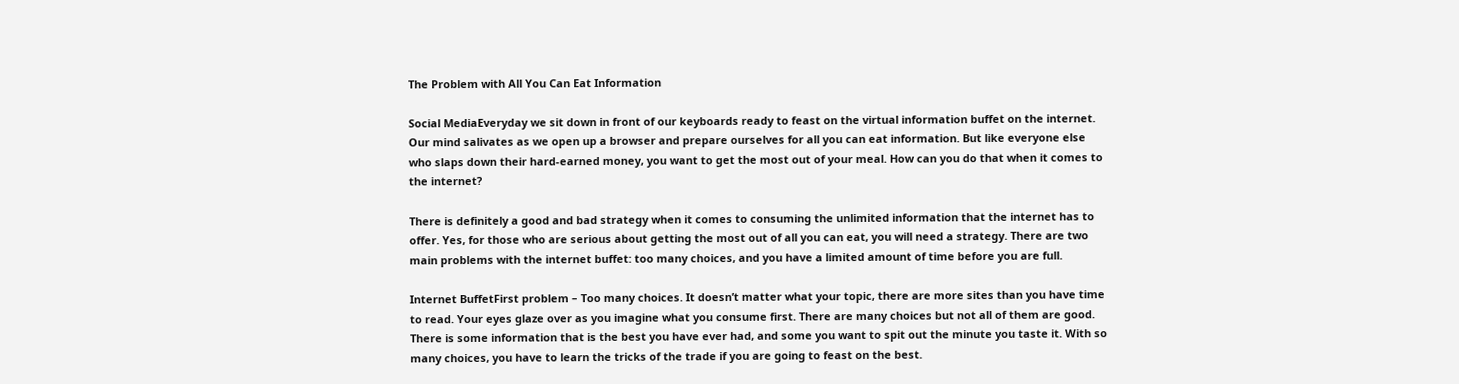The Problem with All You Can Eat Information

Social MediaEveryday we sit down in front of our keyboards ready to feast on the virtual information buffet on the internet. Our mind salivates as we open up a browser and prepare ourselves for all you can eat information. But like everyone else who slaps down their hard-earned money, you want to get the most out of your meal. How can you do that when it comes to the internet?

There is definitely a good and bad strategy when it comes to consuming the unlimited information that the internet has to offer. Yes, for those who are serious about getting the most out of all you can eat, you will need a strategy. There are two main problems with the internet buffet: too many choices, and you have a limited amount of time before you are full.

Internet BuffetFirst problem – Too many choices. It doesn’t matter what your topic, there are more sites than you have time to read. Your eyes glaze over as you imagine what you consume first. There are many choices but not all of them are good. There is some information that is the best you have ever had, and some you want to spit out the minute you taste it. With so many choices, you have to learn the tricks of the trade if you are going to feast on the best.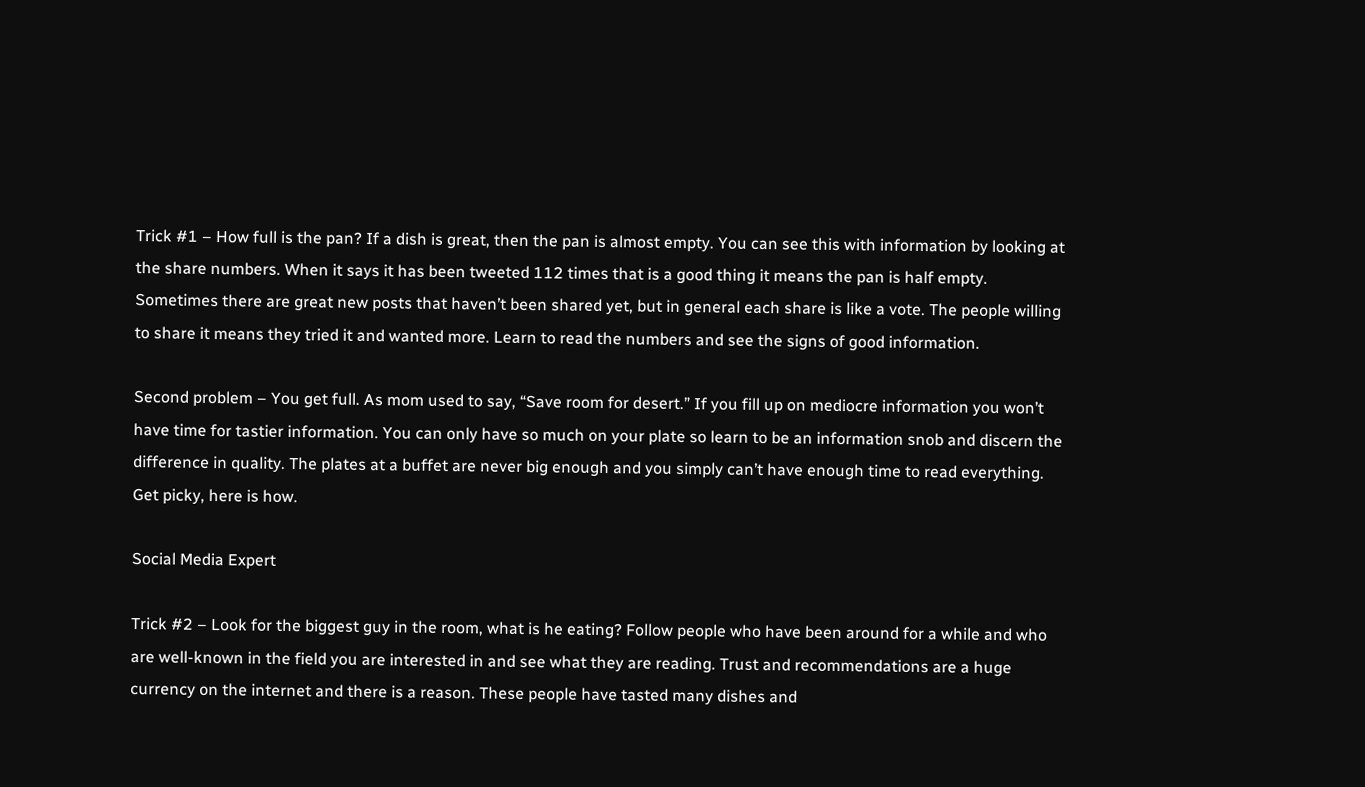Trick #1 – How full is the pan? If a dish is great, then the pan is almost empty. You can see this with information by looking at the share numbers. When it says it has been tweeted 112 times that is a good thing it means the pan is half empty. Sometimes there are great new posts that haven’t been shared yet, but in general each share is like a vote. The people willing to share it means they tried it and wanted more. Learn to read the numbers and see the signs of good information.

Second problem – You get full. As mom used to say, “Save room for desert.” If you fill up on mediocre information you won’t have time for tastier information. You can only have so much on your plate so learn to be an information snob and discern the difference in quality. The plates at a buffet are never big enough and you simply can’t have enough time to read everything. Get picky, here is how.

Social Media Expert

Trick #2 – Look for the biggest guy in the room, what is he eating? Follow people who have been around for a while and who are well-known in the field you are interested in and see what they are reading. Trust and recommendations are a huge currency on the internet and there is a reason. These people have tasted many dishes and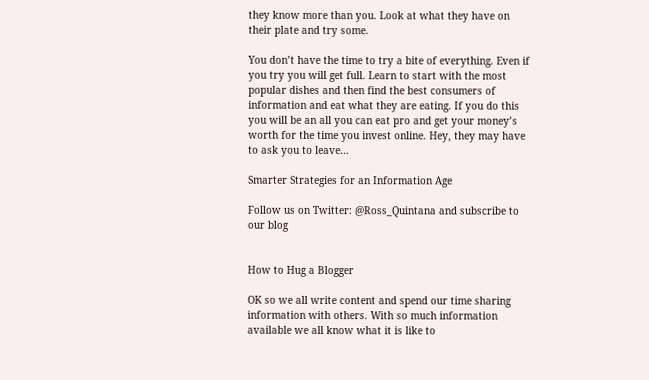they know more than you. Look at what they have on their plate and try some.

You don’t have the time to try a bite of everything. Even if you try you will get full. Learn to start with the most popular dishes and then find the best consumers of information and eat what they are eating. If you do this you will be an all you can eat pro and get your money’s worth for the time you invest online. Hey, they may have to ask you to leave…

Smarter Strategies for an Information Age

Follow us on Twitter: @Ross_Quintana and subscribe to our blog


How to Hug a Blogger

OK so we all write content and spend our time sharing information with others. With so much information available we all know what it is like to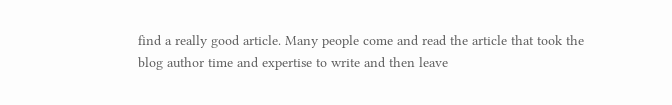find a really good article. Many people come and read the article that took the blog author time and expertise to write and then leave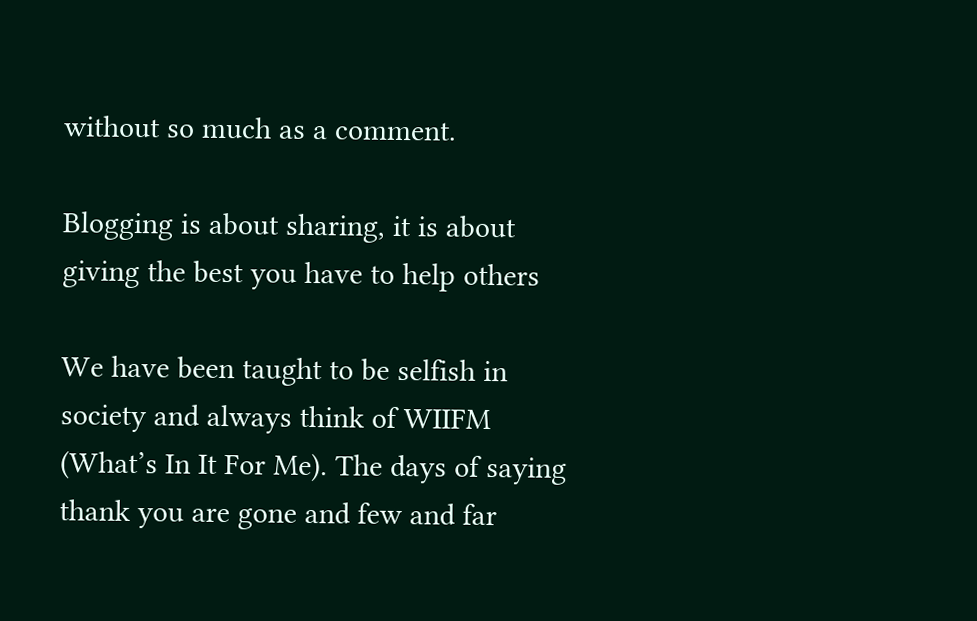without so much as a comment.

Blogging is about sharing, it is about giving the best you have to help others

We have been taught to be selfish in society and always think of WIIFM (What’s In It For Me). The days of saying thank you are gone and few and far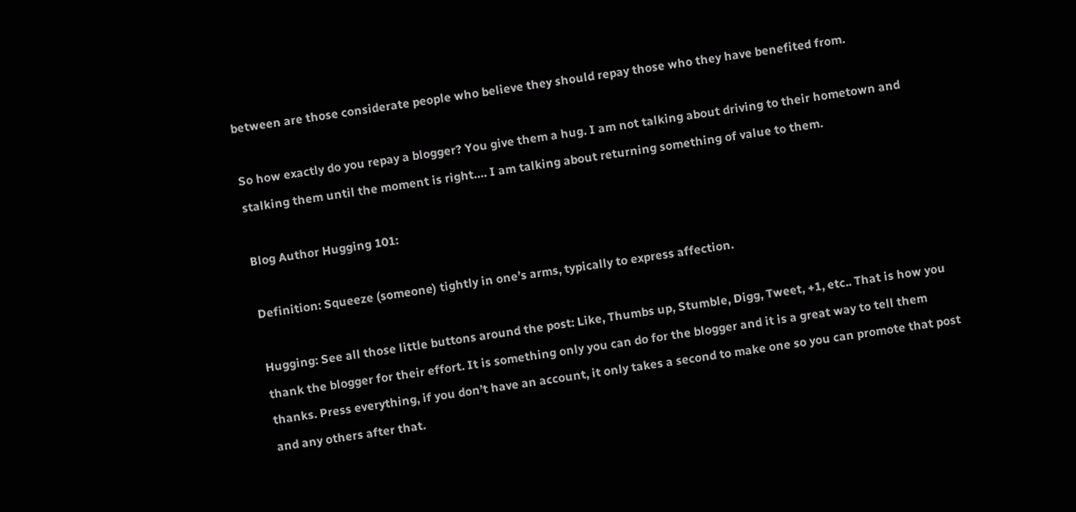between are those considerate people who believe they should repay those who they have benefited from.

So how exactly do you repay a blogger? You give them a hug. I am not talking about driving to their hometown and stalking them until the moment is right…. I am talking about returning something of value to them.

Blog Author Hugging 101:

Definition: Squeeze (someone) tightly in one’s arms, typically to express affection.

Hugging: See all those little buttons around the post: Like, Thumbs up, Stumble, Digg, Tweet, +1, etc.. That is how you thank the blogger for their effort. It is something only you can do for the blogger and it is a great way to tell them thanks. Press everything, if you don’t have an account, it only takes a second to make one so you can promote that post and any others after that.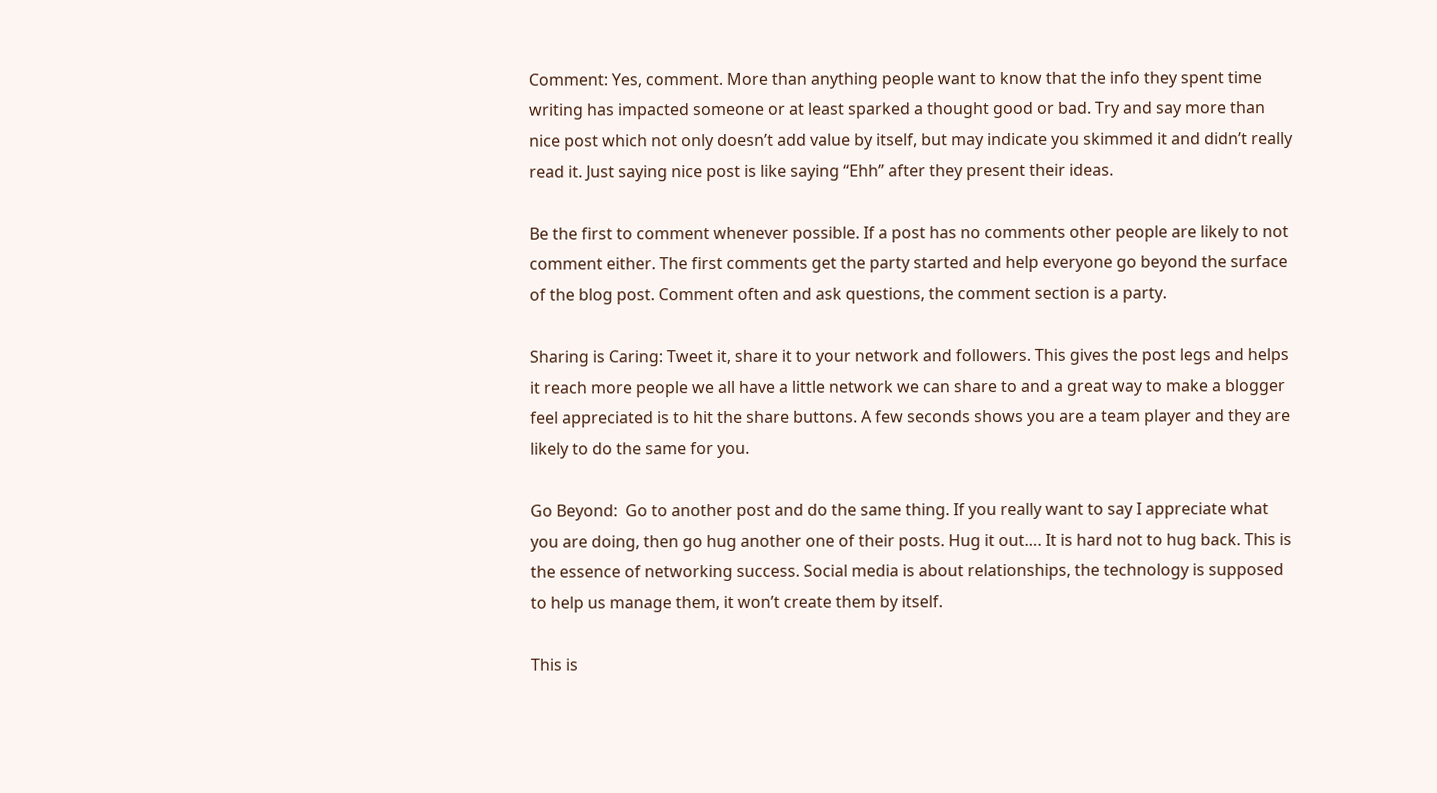Comment: Yes, comment. More than anything people want to know that the info they spent time writing has impacted someone or at least sparked a thought good or bad. Try and say more than nice post which not only doesn’t add value by itself, but may indicate you skimmed it and didn’t really read it. Just saying nice post is like saying “Ehh” after they present their ideas.

Be the first to comment whenever possible. If a post has no comments other people are likely to not comment either. The first comments get the party started and help everyone go beyond the surface of the blog post. Comment often and ask questions, the comment section is a party.

Sharing is Caring: Tweet it, share it to your network and followers. This gives the post legs and helps it reach more people we all have a little network we can share to and a great way to make a blogger feel appreciated is to hit the share buttons. A few seconds shows you are a team player and they are likely to do the same for you.

Go Beyond:  Go to another post and do the same thing. If you really want to say I appreciate what you are doing, then go hug another one of their posts. Hug it out…. It is hard not to hug back. This is the essence of networking success. Social media is about relationships, the technology is supposed to help us manage them, it won’t create them by itself.

This is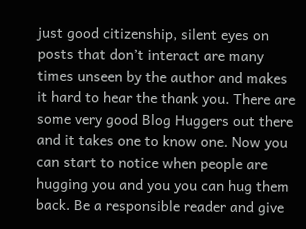just good citizenship, silent eyes on posts that don’t interact are many times unseen by the author and makes it hard to hear the thank you. There are some very good Blog Huggers out there and it takes one to know one. Now you can start to notice when people are hugging you and you you can hug them back. Be a responsible reader and give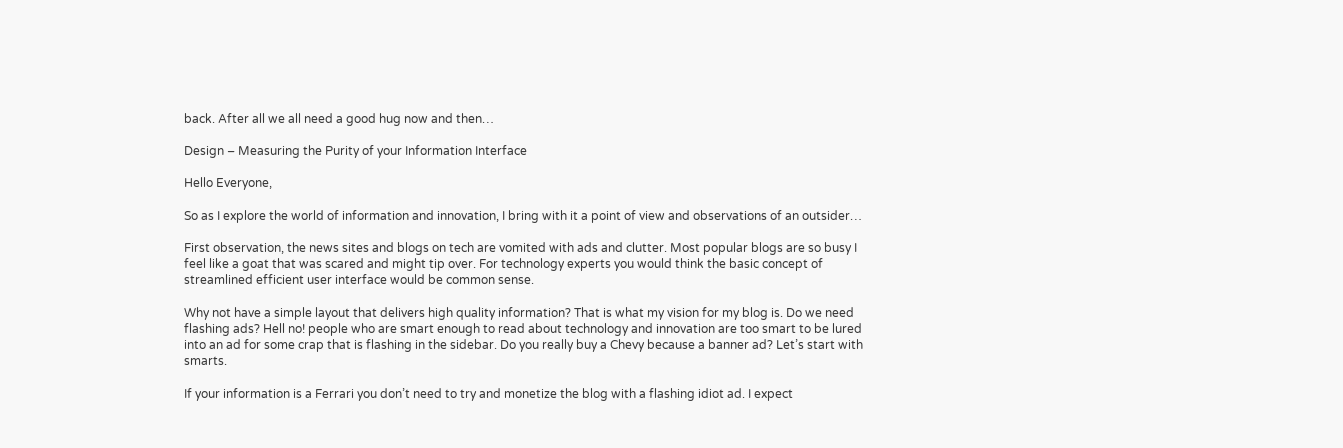back. After all we all need a good hug now and then…

Design – Measuring the Purity of your Information Interface

Hello Everyone,

So as I explore the world of information and innovation, I bring with it a point of view and observations of an outsider…

First observation, the news sites and blogs on tech are vomited with ads and clutter. Most popular blogs are so busy I feel like a goat that was scared and might tip over. For technology experts you would think the basic concept of streamlined efficient user interface would be common sense.

Why not have a simple layout that delivers high quality information? That is what my vision for my blog is. Do we need flashing ads? Hell no! people who are smart enough to read about technology and innovation are too smart to be lured into an ad for some crap that is flashing in the sidebar. Do you really buy a Chevy because a banner ad? Let’s start with smarts.

If your information is a Ferrari you don’t need to try and monetize the blog with a flashing idiot ad. I expect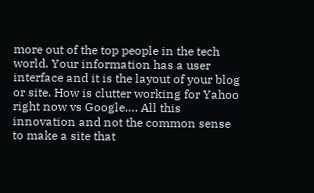more out of the top people in the tech world. Your information has a user interface and it is the layout of your blog or site. How is clutter working for Yahoo right now vs Google…. All this innovation and not the common sense to make a site that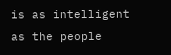is as intelligent as the people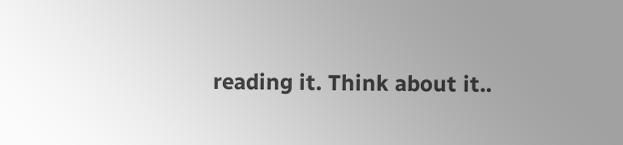reading it. Think about it..